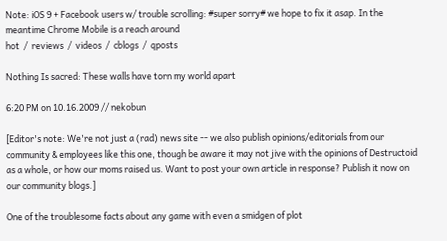Note: iOS 9 + Facebook users w/ trouble scrolling: #super sorry# we hope to fix it asap. In the meantime Chrome Mobile is a reach around
hot  /  reviews  /  videos  /  cblogs  /  qposts

Nothing Is sacred: These walls have torn my world apart

6:20 PM on 10.16.2009 // nekobun

[Editor's note: We're not just a (rad) news site -- we also publish opinions/editorials from our community & employees like this one, though be aware it may not jive with the opinions of Destructoid as a whole, or how our moms raised us. Want to post your own article in response? Publish it now on our community blogs.]

One of the troublesome facts about any game with even a smidgen of plot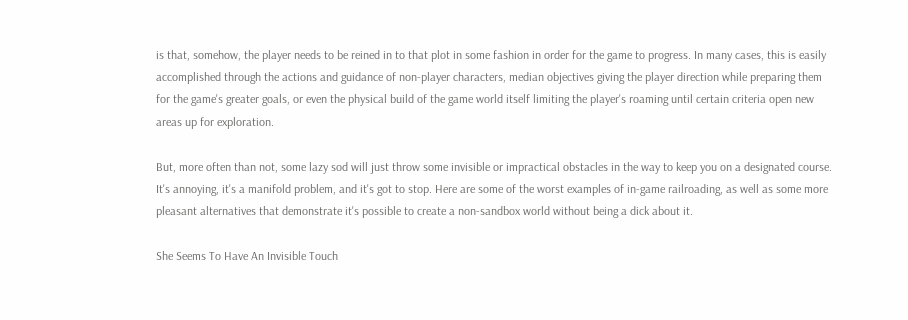is that, somehow, the player needs to be reined in to that plot in some fashion in order for the game to progress. In many cases, this is easily accomplished through the actions and guidance of non-player characters, median objectives giving the player direction while preparing them for the game's greater goals, or even the physical build of the game world itself limiting the player's roaming until certain criteria open new areas up for exploration.

But, more often than not, some lazy sod will just throw some invisible or impractical obstacles in the way to keep you on a designated course. It's annoying, it's a manifold problem, and it's got to stop. Here are some of the worst examples of in-game railroading, as well as some more pleasant alternatives that demonstrate it's possible to create a non-sandbox world without being a dick about it.

She Seems To Have An Invisible Touch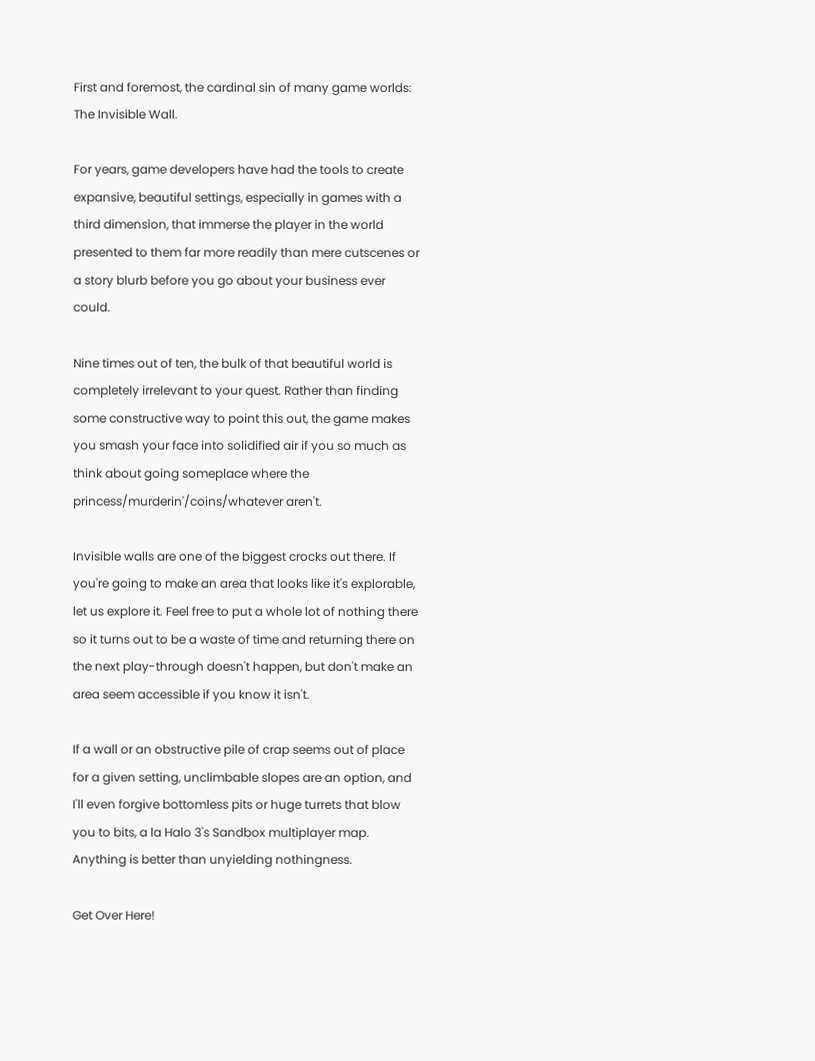First and foremost, the cardinal sin of many game worlds: The Invisible Wall.

For years, game developers have had the tools to create expansive, beautiful settings, especially in games with a third dimension, that immerse the player in the world presented to them far more readily than mere cutscenes or a story blurb before you go about your business ever could.

Nine times out of ten, the bulk of that beautiful world is completely irrelevant to your quest. Rather than finding some constructive way to point this out, the game makes you smash your face into solidified air if you so much as think about going someplace where the princess/murderin'/coins/whatever aren't.

Invisible walls are one of the biggest crocks out there. If you're going to make an area that looks like it's explorable, let us explore it. Feel free to put a whole lot of nothing there so it turns out to be a waste of time and returning there on the next play-through doesn't happen, but don't make an area seem accessible if you know it isn't.

If a wall or an obstructive pile of crap seems out of place for a given setting, unclimbable slopes are an option, and I'll even forgive bottomless pits or huge turrets that blow you to bits, a la Halo 3's Sandbox multiplayer map. Anything is better than unyielding nothingness.

Get Over Here!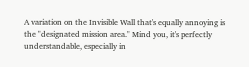A variation on the Invisible Wall that's equally annoying is the "designated mission area." Mind you, it's perfectly understandable, especially in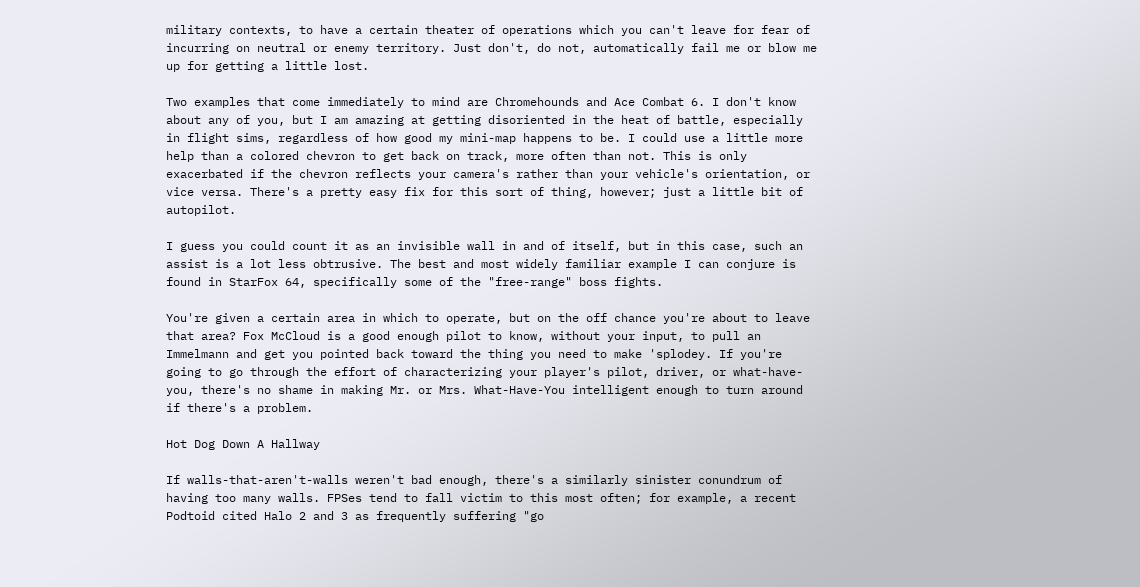military contexts, to have a certain theater of operations which you can't leave for fear of incurring on neutral or enemy territory. Just don't, do not, automatically fail me or blow me up for getting a little lost.

Two examples that come immediately to mind are Chromehounds and Ace Combat 6. I don't know about any of you, but I am amazing at getting disoriented in the heat of battle, especially in flight sims, regardless of how good my mini-map happens to be. I could use a little more help than a colored chevron to get back on track, more often than not. This is only exacerbated if the chevron reflects your camera's rather than your vehicle's orientation, or vice versa. There's a pretty easy fix for this sort of thing, however; just a little bit of autopilot.

I guess you could count it as an invisible wall in and of itself, but in this case, such an assist is a lot less obtrusive. The best and most widely familiar example I can conjure is found in StarFox 64, specifically some of the "free-range" boss fights.

You're given a certain area in which to operate, but on the off chance you're about to leave that area? Fox McCloud is a good enough pilot to know, without your input, to pull an Immelmann and get you pointed back toward the thing you need to make 'splodey. If you're going to go through the effort of characterizing your player's pilot, driver, or what-have-you, there's no shame in making Mr. or Mrs. What-Have-You intelligent enough to turn around if there's a problem.

Hot Dog Down A Hallway

If walls-that-aren't-walls weren't bad enough, there's a similarly sinister conundrum of having too many walls. FPSes tend to fall victim to this most often; for example, a recent Podtoid cited Halo 2 and 3 as frequently suffering "go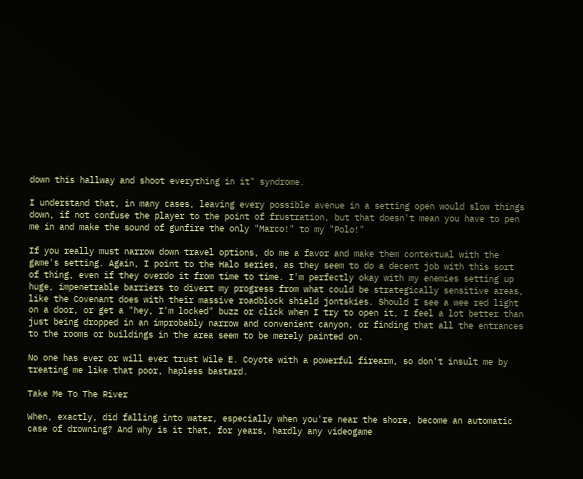down this hallway and shoot everything in it" syndrome.

I understand that, in many cases, leaving every possible avenue in a setting open would slow things down, if not confuse the player to the point of frustration, but that doesn't mean you have to pen me in and make the sound of gunfire the only "Marco!" to my "Polo!"

If you really must narrow down travel options, do me a favor and make them contextual with the game's setting. Again, I point to the Halo series, as they seem to do a decent job with this sort of thing, even if they overdo it from time to time. I'm perfectly okay with my enemies setting up huge, impenetrable barriers to divert my progress from what could be strategically sensitive areas, like the Covenant does with their massive roadblock shield jontskies. Should I see a wee red light on a door, or get a "hey, I'm locked" buzz or click when I try to open it, I feel a lot better than just being dropped in an improbably narrow and convenient canyon, or finding that all the entrances to the rooms or buildings in the area seem to be merely painted on.

No one has ever or will ever trust Wile E. Coyote with a powerful firearm, so don't insult me by treating me like that poor, hapless bastard.

Take Me To The River

When, exactly, did falling into water, especially when you're near the shore, become an automatic case of drowning? And why is it that, for years, hardly any videogame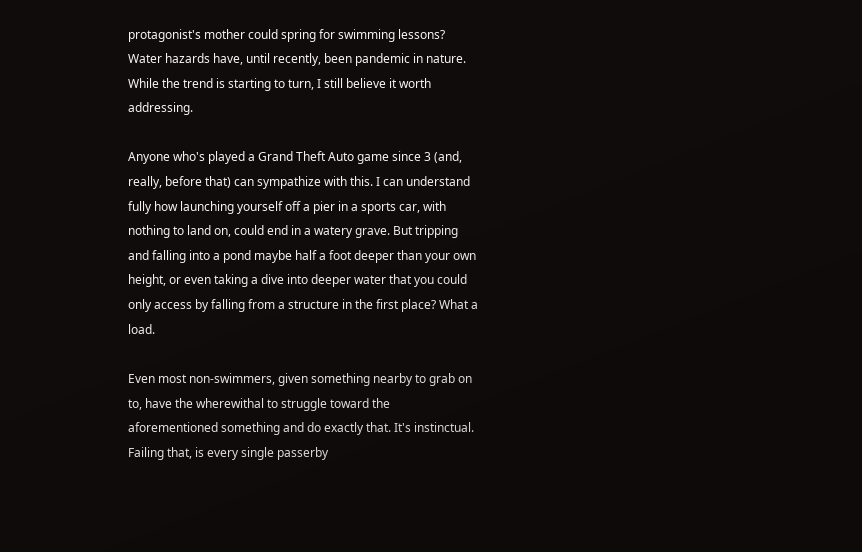protagonist's mother could spring for swimming lessons? Water hazards have, until recently, been pandemic in nature. While the trend is starting to turn, I still believe it worth addressing.

Anyone who's played a Grand Theft Auto game since 3 (and, really, before that) can sympathize with this. I can understand fully how launching yourself off a pier in a sports car, with nothing to land on, could end in a watery grave. But tripping and falling into a pond maybe half a foot deeper than your own height, or even taking a dive into deeper water that you could only access by falling from a structure in the first place? What a load.

Even most non-swimmers, given something nearby to grab on to, have the wherewithal to struggle toward the aforementioned something and do exactly that. It's instinctual. Failing that, is every single passerby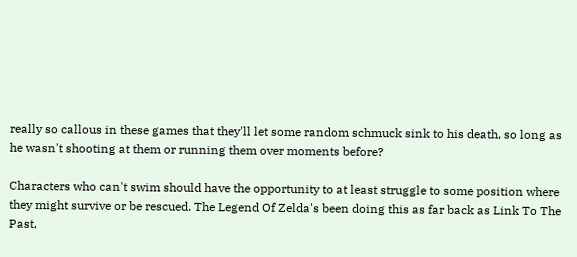really so callous in these games that they'll let some random schmuck sink to his death, so long as he wasn't shooting at them or running them over moments before?

Characters who can't swim should have the opportunity to at least struggle to some position where they might survive or be rescued. The Legend Of Zelda's been doing this as far back as Link To The Past,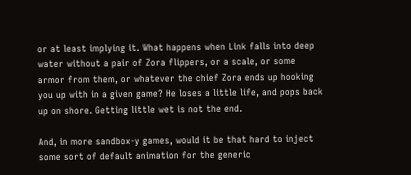or at least implying it. What happens when Link falls into deep water without a pair of Zora flippers, or a scale, or some armor from them, or whatever the chief Zora ends up hooking you up with in a given game? He loses a little life, and pops back up on shore. Getting little wet is not the end.

And, in more sandbox-y games, would it be that hard to inject some sort of default animation for the generic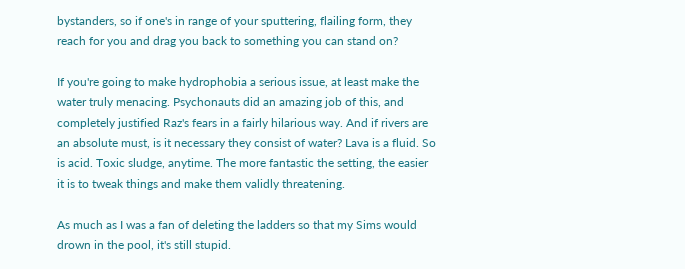bystanders, so if one's in range of your sputtering, flailing form, they reach for you and drag you back to something you can stand on?

If you're going to make hydrophobia a serious issue, at least make the water truly menacing. Psychonauts did an amazing job of this, and completely justified Raz's fears in a fairly hilarious way. And if rivers are an absolute must, is it necessary they consist of water? Lava is a fluid. So is acid. Toxic sludge, anytime. The more fantastic the setting, the easier it is to tweak things and make them validly threatening.

As much as I was a fan of deleting the ladders so that my Sims would drown in the pool, it's still stupid.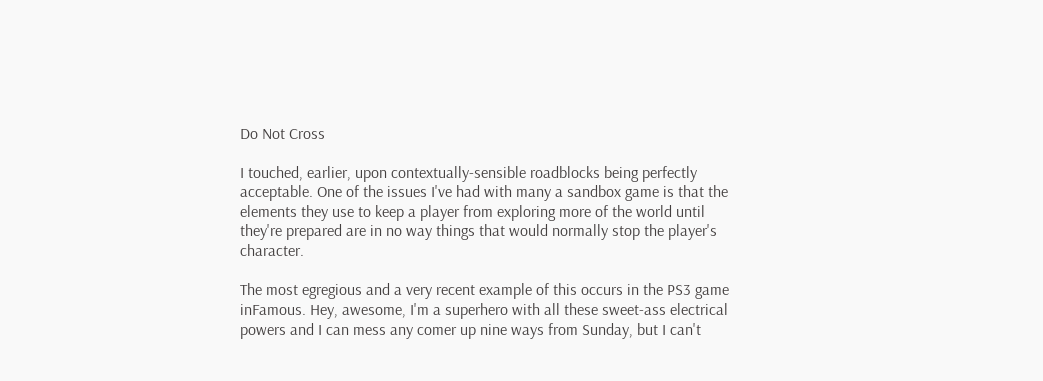Do Not Cross

I touched, earlier, upon contextually-sensible roadblocks being perfectly acceptable. One of the issues I've had with many a sandbox game is that the elements they use to keep a player from exploring more of the world until they're prepared are in no way things that would normally stop the player's character.

The most egregious and a very recent example of this occurs in the PS3 game inFamous. Hey, awesome, I'm a superhero with all these sweet-ass electrical powers and I can mess any comer up nine ways from Sunday, but I can't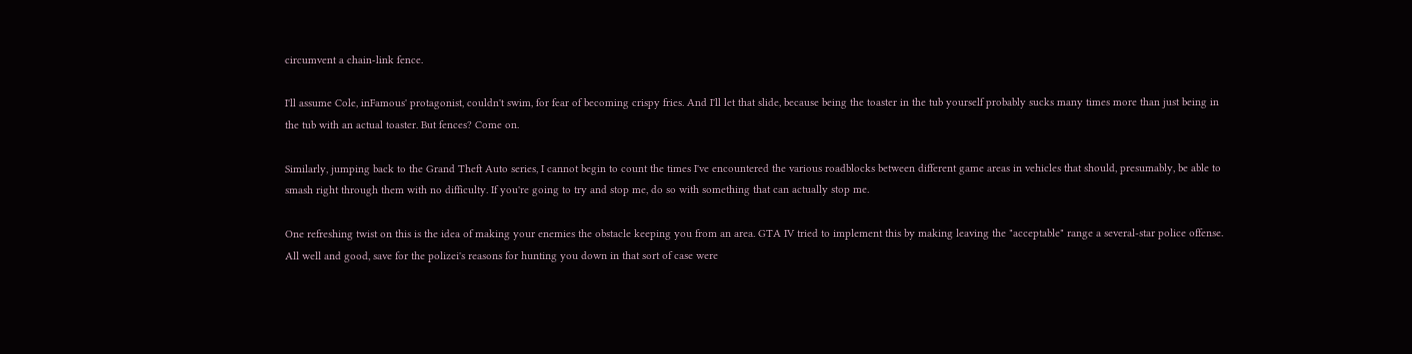circumvent a chain-link fence.

I'll assume Cole, inFamous' protagonist, couldn't swim, for fear of becoming crispy fries. And I'll let that slide, because being the toaster in the tub yourself probably sucks many times more than just being in the tub with an actual toaster. But fences? Come on.

Similarly, jumping back to the Grand Theft Auto series, I cannot begin to count the times I've encountered the various roadblocks between different game areas in vehicles that should, presumably, be able to smash right through them with no difficulty. If you're going to try and stop me, do so with something that can actually stop me.

One refreshing twist on this is the idea of making your enemies the obstacle keeping you from an area. GTA IV tried to implement this by making leaving the "acceptable" range a several-star police offense. All well and good, save for the polizei's reasons for hunting you down in that sort of case were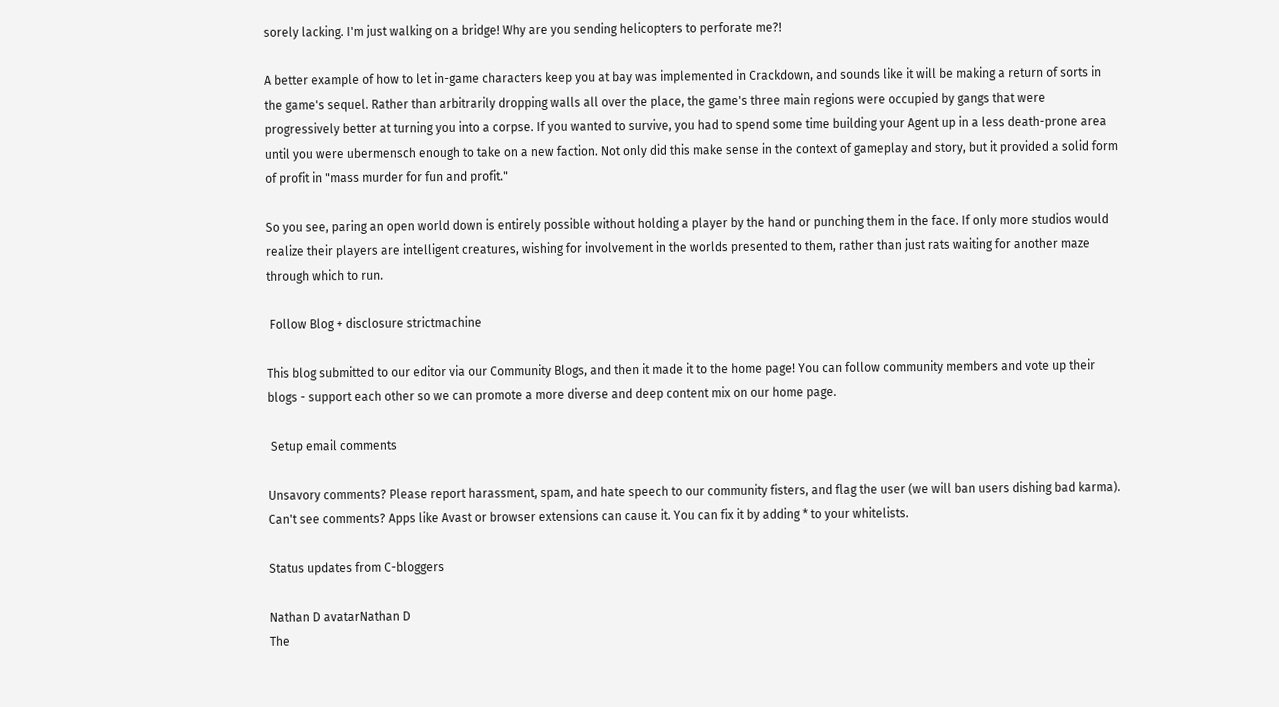sorely lacking. I'm just walking on a bridge! Why are you sending helicopters to perforate me?!

A better example of how to let in-game characters keep you at bay was implemented in Crackdown, and sounds like it will be making a return of sorts in the game's sequel. Rather than arbitrarily dropping walls all over the place, the game's three main regions were occupied by gangs that were progressively better at turning you into a corpse. If you wanted to survive, you had to spend some time building your Agent up in a less death-prone area until you were ubermensch enough to take on a new faction. Not only did this make sense in the context of gameplay and story, but it provided a solid form of profit in "mass murder for fun and profit."

So you see, paring an open world down is entirely possible without holding a player by the hand or punching them in the face. If only more studios would realize their players are intelligent creatures, wishing for involvement in the worlds presented to them, rather than just rats waiting for another maze through which to run.

 Follow Blog + disclosure strictmachine

This blog submitted to our editor via our Community Blogs, and then it made it to the home page! You can follow community members and vote up their blogs - support each other so we can promote a more diverse and deep content mix on our home page.

 Setup email comments

Unsavory comments? Please report harassment, spam, and hate speech to our community fisters, and flag the user (we will ban users dishing bad karma). Can't see comments? Apps like Avast or browser extensions can cause it. You can fix it by adding * to your whitelists.

Status updates from C-bloggers

Nathan D avatarNathan D
The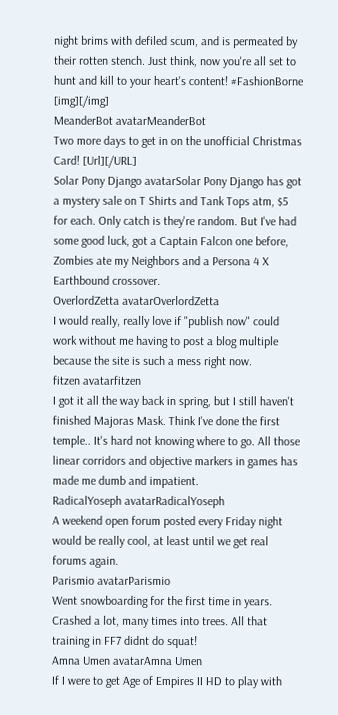night brims with defiled scum, and is permeated by their rotten stench. Just think, now you're all set to hunt and kill to your heart's content! #FashionBorne [img][/img]
MeanderBot avatarMeanderBot
Two more days to get in on the unofficial Christmas Card! [Url][/URL]
Solar Pony Django avatarSolar Pony Django has got a mystery sale on T Shirts and Tank Tops atm, $5 for each. Only catch is they're random. But I've had some good luck, got a Captain Falcon one before, Zombies ate my Neighbors and a Persona 4 X Earthbound crossover.
OverlordZetta avatarOverlordZetta
I would really, really love if "publish now" could work without me having to post a blog multiple because the site is such a mess right now.
fitzen avatarfitzen
I got it all the way back in spring, but I still haven't finished Majoras Mask. Think I've done the first temple.. It's hard not knowing where to go. All those linear corridors and objective markers in games has made me dumb and impatient.
RadicalYoseph avatarRadicalYoseph
A weekend open forum posted every Friday night would be really cool, at least until we get real forums again.
Parismio avatarParismio
Went snowboarding for the first time in years. Crashed a lot, many times into trees. All that training in FF7 didnt do squat!
Amna Umen avatarAmna Umen
If I were to get Age of Empires II HD to play with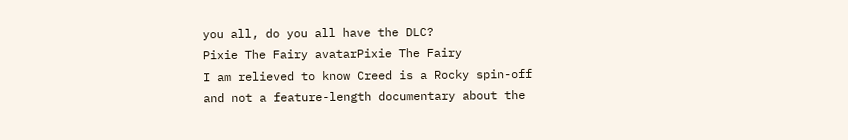you all, do you all have the DLC?
Pixie The Fairy avatarPixie The Fairy
I am relieved to know Creed is a Rocky spin-off and not a feature-length documentary about the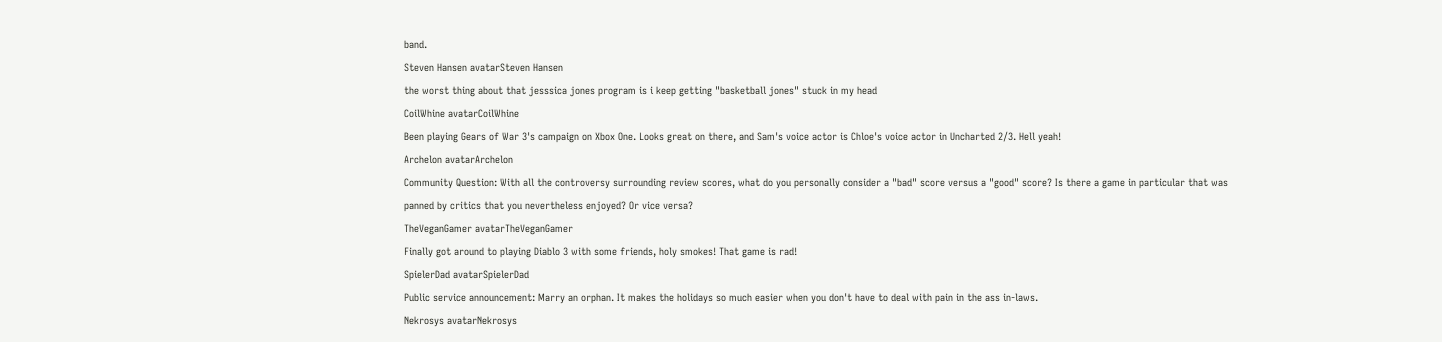band.
Steven Hansen avatarSteven Hansen
the worst thing about that jesssica jones program is i keep getting "basketball jones" stuck in my head
CoilWhine avatarCoilWhine
Been playing Gears of War 3's campaign on Xbox One. Looks great on there, and Sam's voice actor is Chloe's voice actor in Uncharted 2/3. Hell yeah!
Archelon avatarArchelon
Community Question: With all the controversy surrounding review scores, what do you personally consider a "bad" score versus a "good" score? Is there a game in particular that was panned by critics that you nevertheless enjoyed? Or vice versa?
TheVeganGamer avatarTheVeganGamer
Finally got around to playing Diablo 3 with some friends, holy smokes! That game is rad!
SpielerDad avatarSpielerDad
Public service announcement: Marry an orphan. It makes the holidays so much easier when you don't have to deal with pain in the ass in-laws.
Nekrosys avatarNekrosys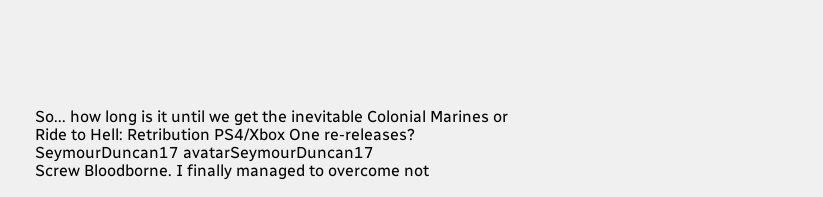So... how long is it until we get the inevitable Colonial Marines or Ride to Hell: Retribution PS4/Xbox One re-releases?
SeymourDuncan17 avatarSeymourDuncan17
Screw Bloodborne. I finally managed to overcome not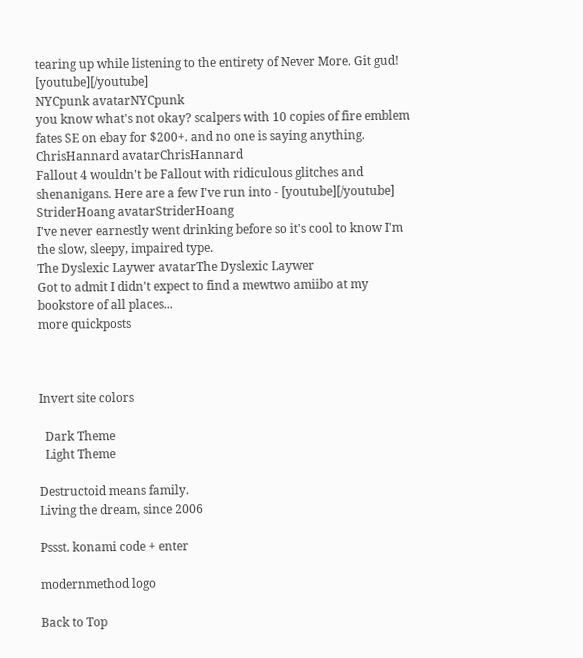tearing up while listening to the entirety of Never More. Git gud! [youtube][/youtube]
NYCpunk avatarNYCpunk
you know what's not okay? scalpers with 10 copies of fire emblem fates SE on ebay for $200+. and no one is saying anything.
ChrisHannard avatarChrisHannard
Fallout 4 wouldn't be Fallout with ridiculous glitches and shenanigans. Here are a few I've run into - [youtube][/youtube]
StriderHoang avatarStriderHoang
I've never earnestly went drinking before so it's cool to know I'm the slow, sleepy, impaired type.
The Dyslexic Laywer avatarThe Dyslexic Laywer
Got to admit I didn't expect to find a mewtwo amiibo at my bookstore of all places...
more quickposts



Invert site colors

  Dark Theme
  Light Theme

Destructoid means family.
Living the dream, since 2006

Pssst. konami code + enter

modernmethod logo

Back to Top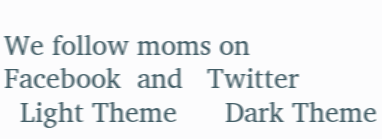We follow moms on   Facebook  and   Twitter
  Light Theme      Dark Theme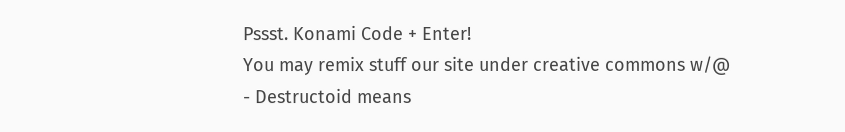Pssst. Konami Code + Enter!
You may remix stuff our site under creative commons w/@
- Destructoid means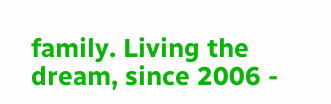family. Living the dream, since 2006 -